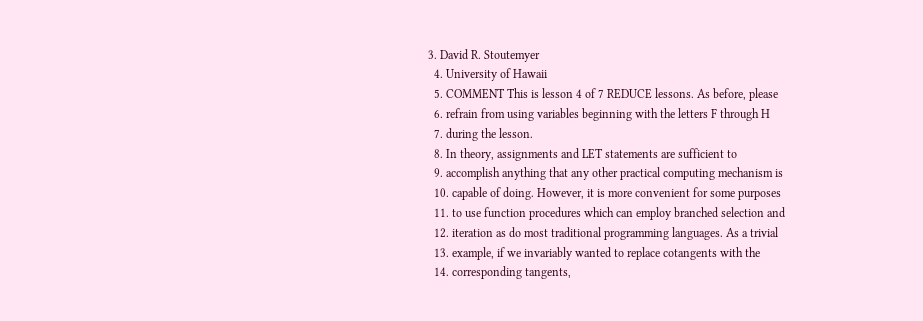3. David R. Stoutemyer
  4. University of Hawaii
  5. COMMENT This is lesson 4 of 7 REDUCE lessons. As before, please
  6. refrain from using variables beginning with the letters F through H
  7. during the lesson.
  8. In theory, assignments and LET statements are sufficient to
  9. accomplish anything that any other practical computing mechanism is
  10. capable of doing. However, it is more convenient for some purposes
  11. to use function procedures which can employ branched selection and
  12. iteration as do most traditional programming languages. As a trivial
  13. example, if we invariably wanted to replace cotangents with the
  14. corresponding tangents,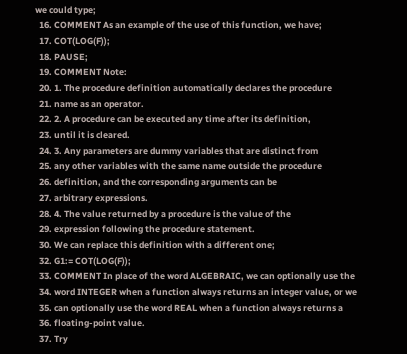we could type;
  16. COMMENT As an example of the use of this function, we have;
  17. COT(LOG(F));
  18. PAUSE;
  19. COMMENT Note:
  20. 1. The procedure definition automatically declares the procedure
  21. name as an operator.
  22. 2. A procedure can be executed any time after its definition,
  23. until it is cleared.
  24. 3. Any parameters are dummy variables that are distinct from
  25. any other variables with the same name outside the procedure
  26. definition, and the corresponding arguments can be
  27. arbitrary expressions.
  28. 4. The value returned by a procedure is the value of the
  29. expression following the procedure statement.
  30. We can replace this definition with a different one;
  32. G1:= COT(LOG(F));
  33. COMMENT In place of the word ALGEBRAIC, we can optionally use the
  34. word INTEGER when a function always returns an integer value, or we
  35. can optionally use the word REAL when a function always returns a
  36. floating-point value.
  37. Try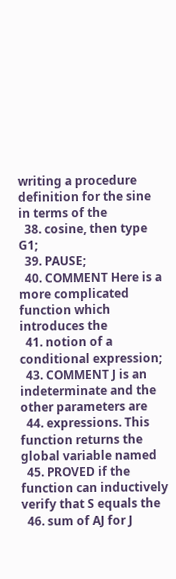writing a procedure definition for the sine in terms of the
  38. cosine, then type G1;
  39. PAUSE;
  40. COMMENT Here is a more complicated function which introduces the
  41. notion of a conditional expression;
  43. COMMENT J is an indeterminate and the other parameters are
  44. expressions. This function returns the global variable named
  45. PROVED if the function can inductively verify that S equals the
  46. sum of AJ for J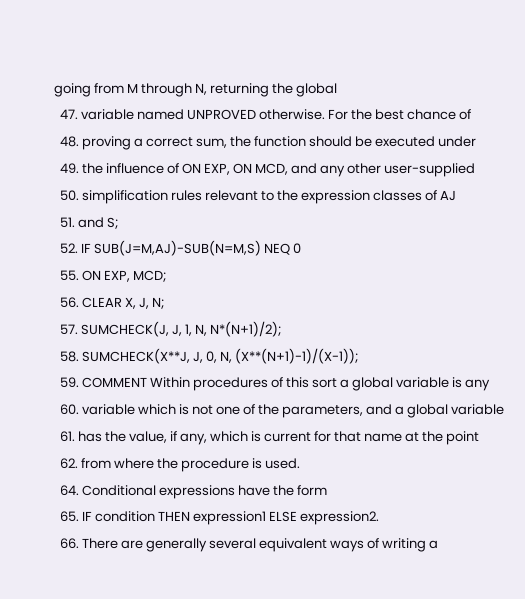going from M through N, returning the global
  47. variable named UNPROVED otherwise. For the best chance of
  48. proving a correct sum, the function should be executed under
  49. the influence of ON EXP, ON MCD, and any other user-supplied
  50. simplification rules relevant to the expression classes of AJ
  51. and S;
  52. IF SUB(J=M,AJ)-SUB(N=M,S) NEQ 0
  55. ON EXP, MCD;
  56. CLEAR X, J, N;
  57. SUMCHECK(J, J, 1, N, N*(N+1)/2);
  58. SUMCHECK(X**J, J, 0, N, (X**(N+1)-1)/(X-1));
  59. COMMENT Within procedures of this sort a global variable is any
  60. variable which is not one of the parameters, and a global variable
  61. has the value, if any, which is current for that name at the point
  62. from where the procedure is used.
  64. Conditional expressions have the form
  65. IF condition THEN expression1 ELSE expression2.
  66. There are generally several equivalent ways of writing a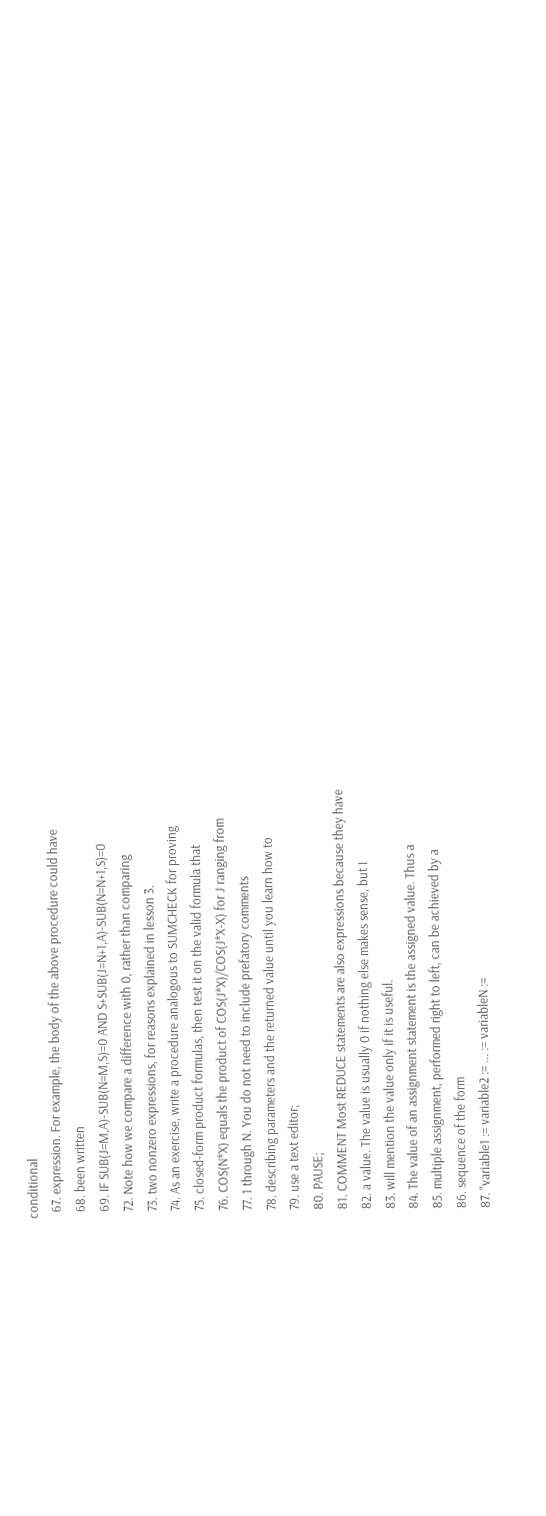conditional
  67. expression. For example, the body of the above procedure could have
  68. been written
  69. IF SUB(J=M,A)-SUB(N=M,S)=0 AND S+SUB(J=N+1,A)-SUB(N=N+1,S)=0
  72. Note how we compare a difference with 0, rather than comparing
  73. two nonzero expressions, for reasons explained in lesson 3.
  74. As an exercise, write a procedure analogous to SUMCHECK for proving
  75. closed-form product formulas, then test it on the valid formula that
  76. COS(N*X) equals the product of COS(J*X)/COS(J*X-X) for J ranging from
  77. 1 through N. You do not need to include prefatory comments
  78. describing parameters and the returned value until you learn how to
  79. use a text editor;
  80. PAUSE;
  81. COMMENT Most REDUCE statements are also expressions because they have
  82. a value. The value is usually 0 if nothing else makes sense, but I
  83. will mention the value only if it is useful.
  84. The value of an assignment statement is the assigned value. Thus a
  85. multiple assignment, performed right to left, can be achieved by a
  86. sequence of the form
  87. "variable1 := variable2 := ... := variableN :=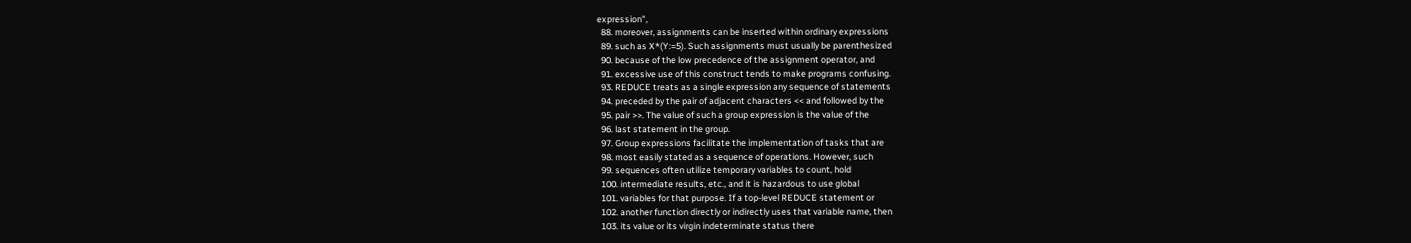expression",
  88. moreover, assignments can be inserted within ordinary expressions
  89. such as X*(Y:=5). Such assignments must usually be parenthesized
  90. because of the low precedence of the assignment operator, and
  91. excessive use of this construct tends to make programs confusing.
  93. REDUCE treats as a single expression any sequence of statements
  94. preceded by the pair of adjacent characters << and followed by the
  95. pair >>. The value of such a group expression is the value of the
  96. last statement in the group.
  97. Group expressions facilitate the implementation of tasks that are
  98. most easily stated as a sequence of operations. However, such
  99. sequences often utilize temporary variables to count, hold
  100. intermediate results, etc., and it is hazardous to use global
  101. variables for that purpose. If a top-level REDUCE statement or
  102. another function directly or indirectly uses that variable name, then
  103. its value or its virgin indeterminate status there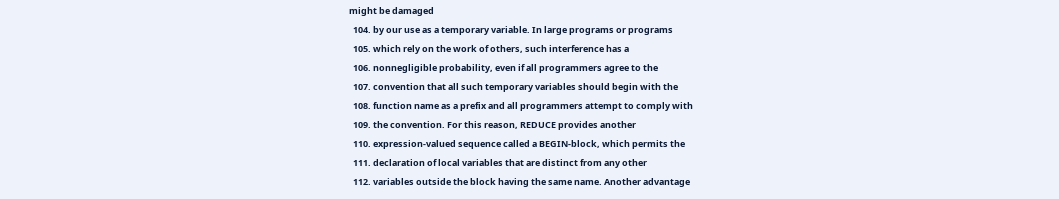might be damaged
  104. by our use as a temporary variable. In large programs or programs
  105. which rely on the work of others, such interference has a
  106. nonnegligible probability, even if all programmers agree to the
  107. convention that all such temporary variables should begin with the
  108. function name as a prefix and all programmers attempt to comply with
  109. the convention. For this reason, REDUCE provides another
  110. expression-valued sequence called a BEGIN-block, which permits the
  111. declaration of local variables that are distinct from any other
  112. variables outside the block having the same name. Another advantage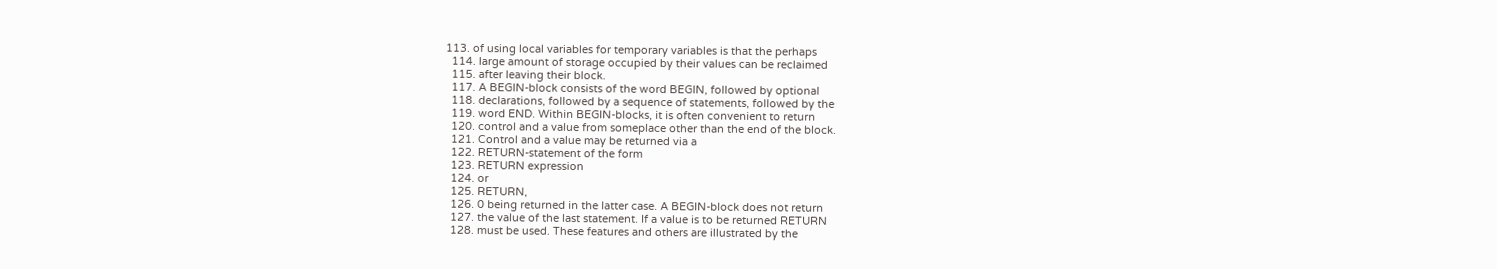113. of using local variables for temporary variables is that the perhaps
  114. large amount of storage occupied by their values can be reclaimed
  115. after leaving their block.
  117. A BEGIN-block consists of the word BEGIN, followed by optional
  118. declarations, followed by a sequence of statements, followed by the
  119. word END. Within BEGIN-blocks, it is often convenient to return
  120. control and a value from someplace other than the end of the block.
  121. Control and a value may be returned via a
  122. RETURN-statement of the form
  123. RETURN expression
  124. or
  125. RETURN,
  126. 0 being returned in the latter case. A BEGIN-block does not return
  127. the value of the last statement. If a value is to be returned RETURN
  128. must be used. These features and others are illustrated by the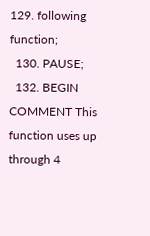129. following function;
  130. PAUSE;
  132. BEGIN COMMENT This function uses up through 4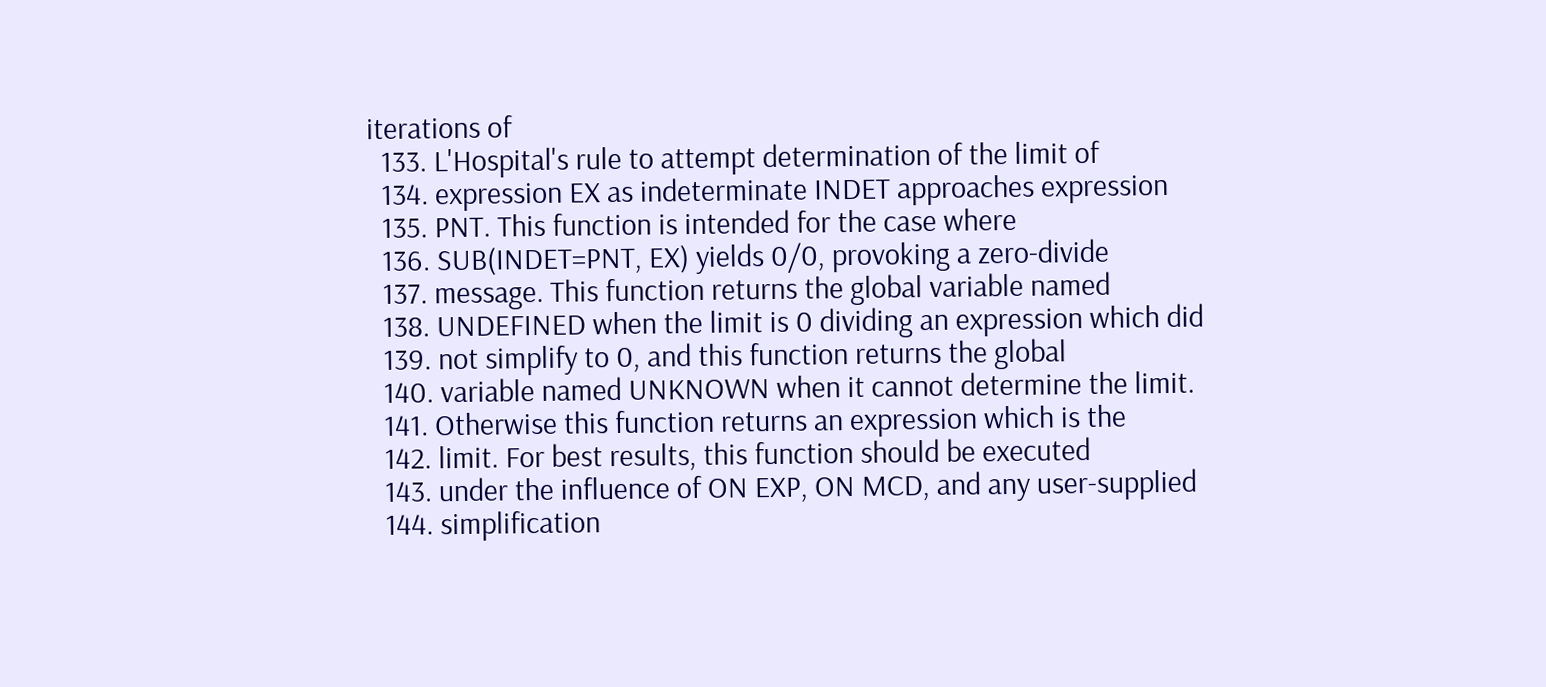iterations of
  133. L'Hospital's rule to attempt determination of the limit of
  134. expression EX as indeterminate INDET approaches expression
  135. PNT. This function is intended for the case where
  136. SUB(INDET=PNT, EX) yields 0/0, provoking a zero-divide
  137. message. This function returns the global variable named
  138. UNDEFINED when the limit is 0 dividing an expression which did
  139. not simplify to 0, and this function returns the global
  140. variable named UNKNOWN when it cannot determine the limit.
  141. Otherwise this function returns an expression which is the
  142. limit. For best results, this function should be executed
  143. under the influence of ON EXP, ON MCD, and any user-supplied
  144. simplification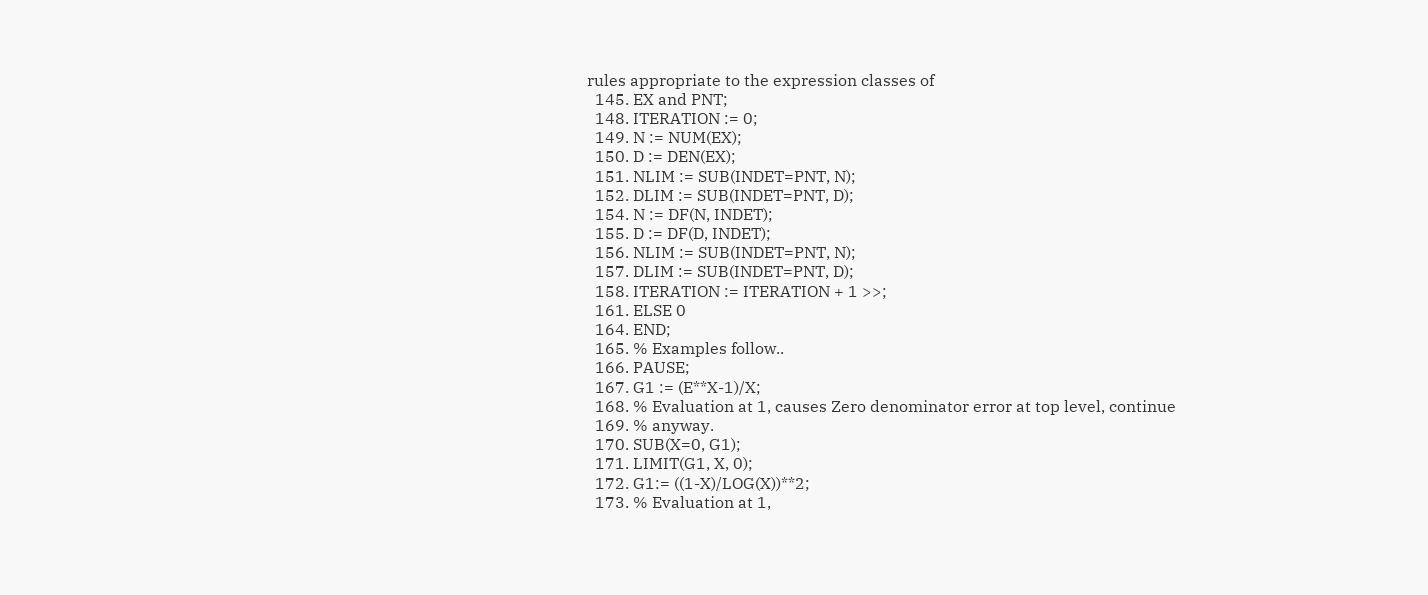rules appropriate to the expression classes of
  145. EX and PNT;
  148. ITERATION := 0;
  149. N := NUM(EX);
  150. D := DEN(EX);
  151. NLIM := SUB(INDET=PNT, N);
  152. DLIM := SUB(INDET=PNT, D);
  154. N := DF(N, INDET);
  155. D := DF(D, INDET);
  156. NLIM := SUB(INDET=PNT, N);
  157. DLIM := SUB(INDET=PNT, D);
  158. ITERATION := ITERATION + 1 >>;
  161. ELSE 0
  164. END;
  165. % Examples follow..
  166. PAUSE;
  167. G1 := (E**X-1)/X;
  168. % Evaluation at 1, causes Zero denominator error at top level, continue
  169. % anyway.
  170. SUB(X=0, G1);
  171. LIMIT(G1, X, 0);
  172. G1:= ((1-X)/LOG(X))**2;
  173. % Evaluation at 1,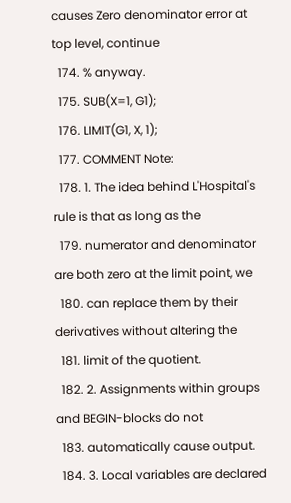causes Zero denominator error at top level, continue
  174. % anyway.
  175. SUB(X=1, G1);
  176. LIMIT(G1, X, 1);
  177. COMMENT Note:
  178. 1. The idea behind L'Hospital's rule is that as long as the
  179. numerator and denominator are both zero at the limit point, we
  180. can replace them by their derivatives without altering the
  181. limit of the quotient.
  182. 2. Assignments within groups and BEGIN-blocks do not
  183. automatically cause output.
  184. 3. Local variables are declared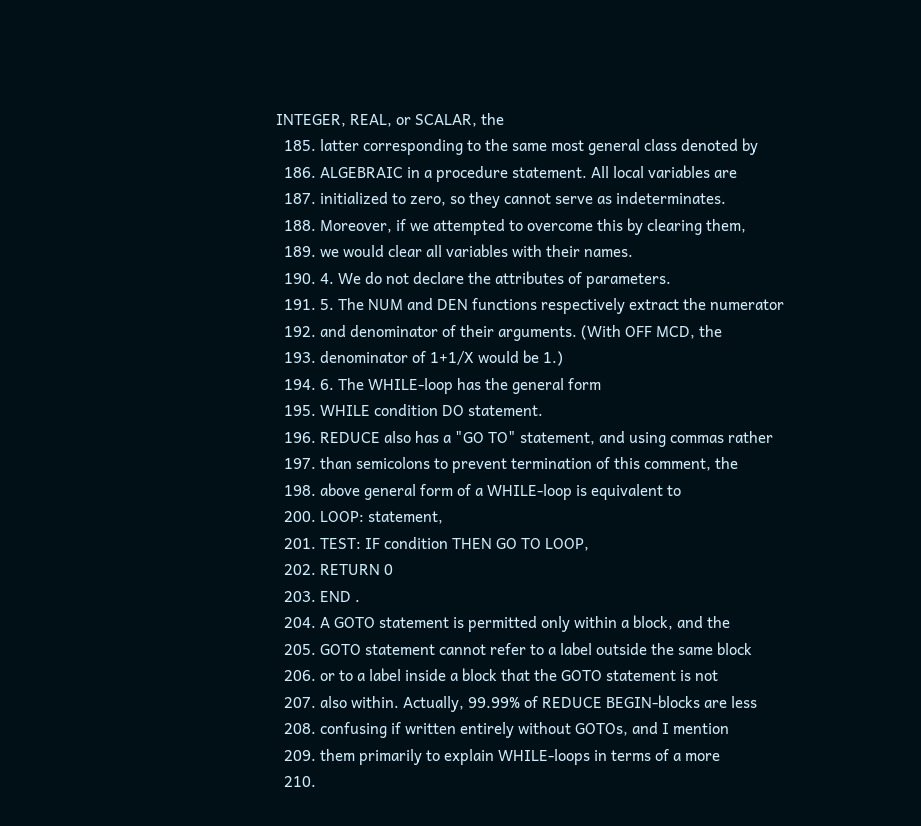INTEGER, REAL, or SCALAR, the
  185. latter corresponding to the same most general class denoted by
  186. ALGEBRAIC in a procedure statement. All local variables are
  187. initialized to zero, so they cannot serve as indeterminates.
  188. Moreover, if we attempted to overcome this by clearing them,
  189. we would clear all variables with their names.
  190. 4. We do not declare the attributes of parameters.
  191. 5. The NUM and DEN functions respectively extract the numerator
  192. and denominator of their arguments. (With OFF MCD, the
  193. denominator of 1+1/X would be 1.)
  194. 6. The WHILE-loop has the general form
  195. WHILE condition DO statement.
  196. REDUCE also has a "GO TO" statement, and using commas rather
  197. than semicolons to prevent termination of this comment, the
  198. above general form of a WHILE-loop is equivalent to
  200. LOOP: statement,
  201. TEST: IF condition THEN GO TO LOOP,
  202. RETURN 0
  203. END .
  204. A GOTO statement is permitted only within a block, and the
  205. GOTO statement cannot refer to a label outside the same block
  206. or to a label inside a block that the GOTO statement is not
  207. also within. Actually, 99.99% of REDUCE BEGIN-blocks are less
  208. confusing if written entirely without GOTOs, and I mention
  209. them primarily to explain WHILE-loops in terms of a more
  210.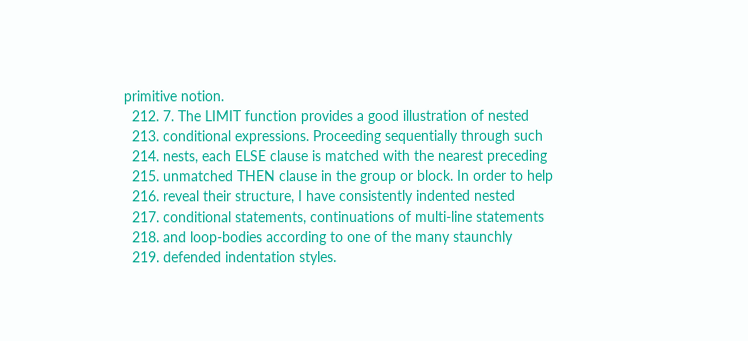primitive notion.
  212. 7. The LIMIT function provides a good illustration of nested
  213. conditional expressions. Proceeding sequentially through such
  214. nests, each ELSE clause is matched with the nearest preceding
  215. unmatched THEN clause in the group or block. In order to help
  216. reveal their structure, I have consistently indented nested
  217. conditional statements, continuations of multi-line statements
  218. and loop-bodies according to one of the many staunchly
  219. defended indentation styles.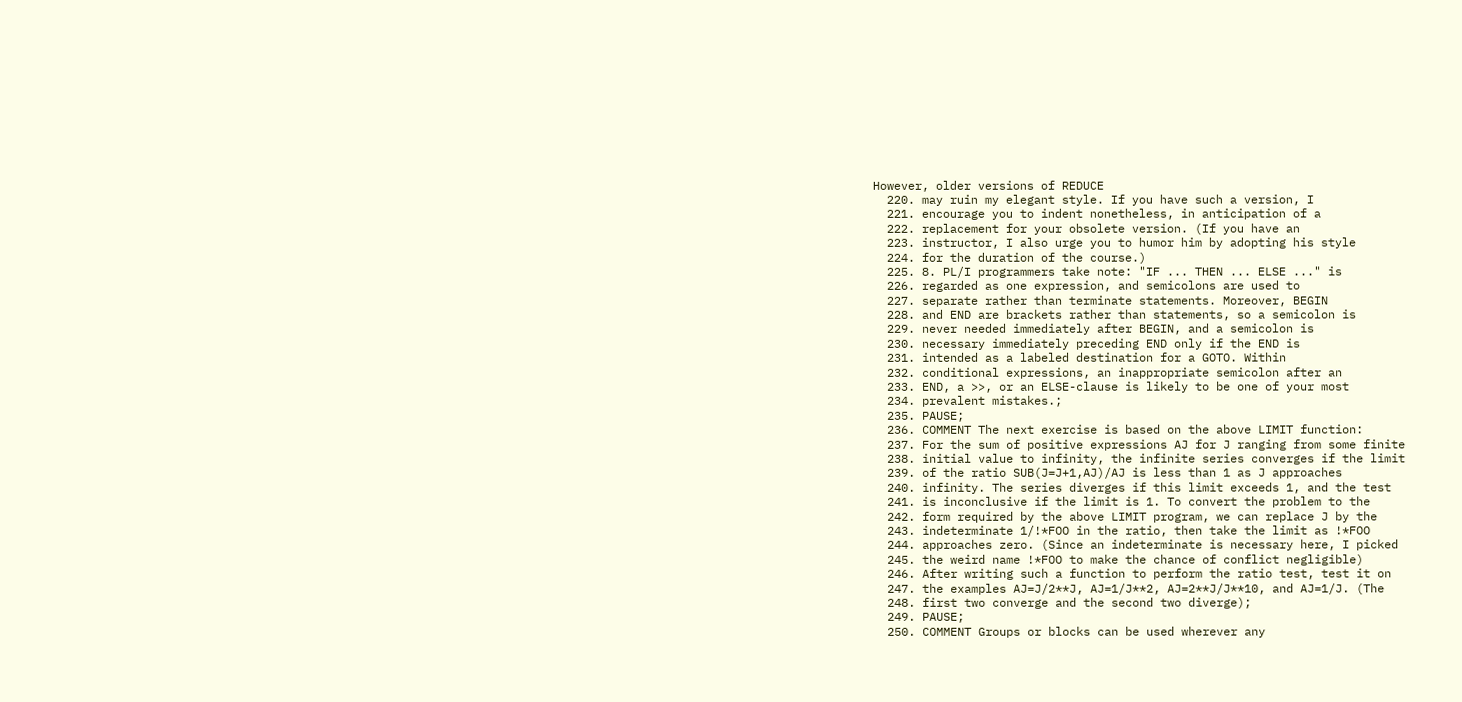However, older versions of REDUCE
  220. may ruin my elegant style. If you have such a version, I
  221. encourage you to indent nonetheless, in anticipation of a
  222. replacement for your obsolete version. (If you have an
  223. instructor, I also urge you to humor him by adopting his style
  224. for the duration of the course.)
  225. 8. PL/I programmers take note: "IF ... THEN ... ELSE ..." is
  226. regarded as one expression, and semicolons are used to
  227. separate rather than terminate statements. Moreover, BEGIN
  228. and END are brackets rather than statements, so a semicolon is
  229. never needed immediately after BEGIN, and a semicolon is
  230. necessary immediately preceding END only if the END is
  231. intended as a labeled destination for a GOTO. Within
  232. conditional expressions, an inappropriate semicolon after an
  233. END, a >>, or an ELSE-clause is likely to be one of your most
  234. prevalent mistakes.;
  235. PAUSE;
  236. COMMENT The next exercise is based on the above LIMIT function:
  237. For the sum of positive expressions AJ for J ranging from some finite
  238. initial value to infinity, the infinite series converges if the limit
  239. of the ratio SUB(J=J+1,AJ)/AJ is less than 1 as J approaches
  240. infinity. The series diverges if this limit exceeds 1, and the test
  241. is inconclusive if the limit is 1. To convert the problem to the
  242. form required by the above LIMIT program, we can replace J by the
  243. indeterminate 1/!*FOO in the ratio, then take the limit as !*FOO
  244. approaches zero. (Since an indeterminate is necessary here, I picked
  245. the weird name !*FOO to make the chance of conflict negligible)
  246. After writing such a function to perform the ratio test, test it on
  247. the examples AJ=J/2**J, AJ=1/J**2, AJ=2**J/J**10, and AJ=1/J. (The
  248. first two converge and the second two diverge);
  249. PAUSE;
  250. COMMENT Groups or blocks can be used wherever any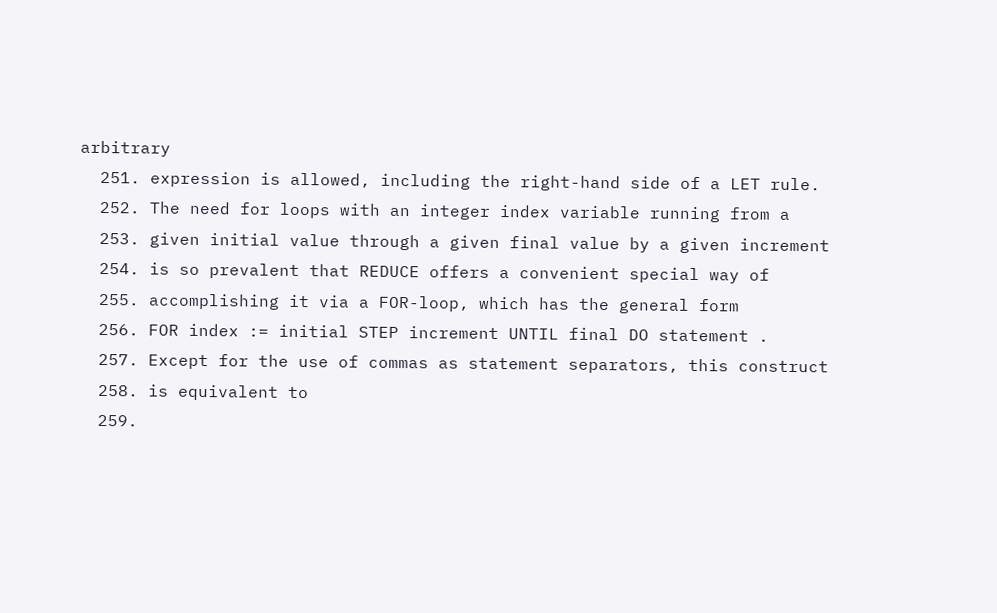arbitrary
  251. expression is allowed, including the right-hand side of a LET rule.
  252. The need for loops with an integer index variable running from a
  253. given initial value through a given final value by a given increment
  254. is so prevalent that REDUCE offers a convenient special way of
  255. accomplishing it via a FOR-loop, which has the general form
  256. FOR index := initial STEP increment UNTIL final DO statement .
  257. Except for the use of commas as statement separators, this construct
  258. is equivalent to
  259.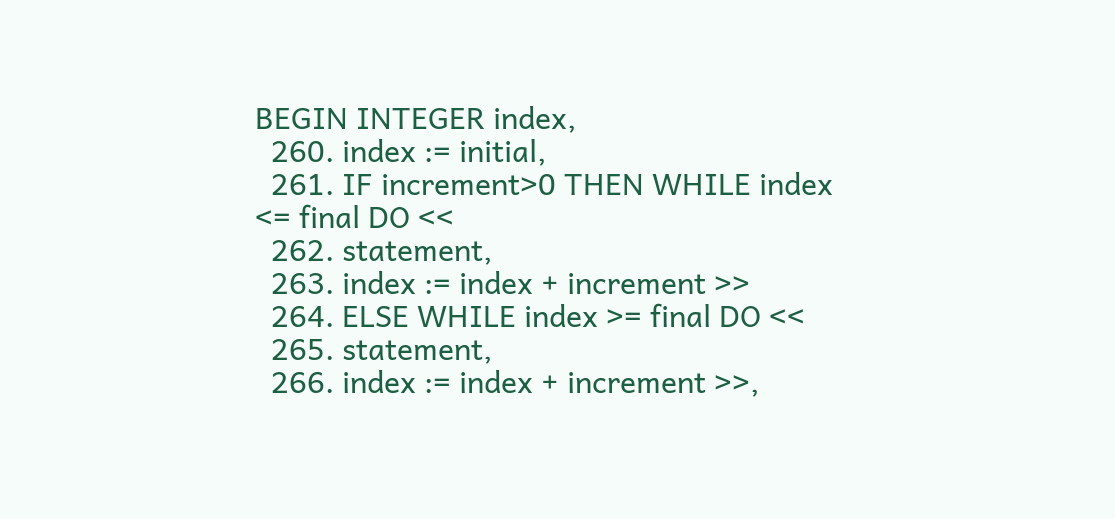BEGIN INTEGER index,
  260. index := initial,
  261. IF increment>0 THEN WHILE index <= final DO <<
  262. statement,
  263. index := index + increment >>
  264. ELSE WHILE index >= final DO <<
  265. statement,
  266. index := index + increment >>,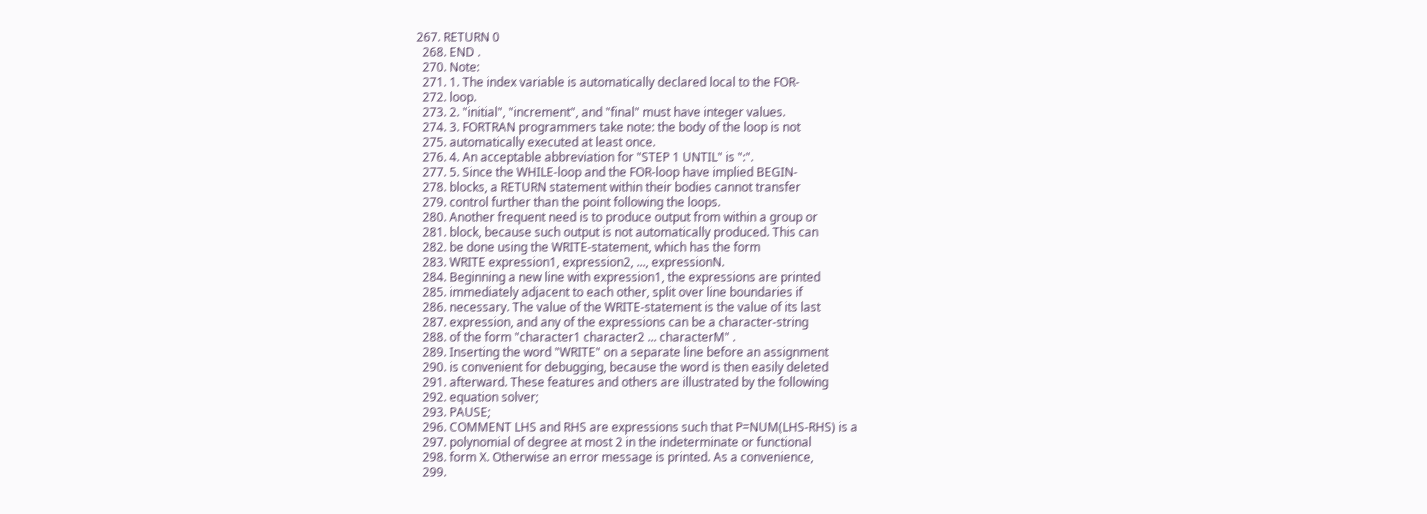267. RETURN 0
  268. END .
  270. Note:
  271. 1. The index variable is automatically declared local to the FOR-
  272. loop.
  273. 2. "initial", "increment", and "final" must have integer values.
  274. 3. FORTRAN programmers take note: the body of the loop is not
  275. automatically executed at least once.
  276. 4. An acceptable abbreviation for "STEP 1 UNTIL" is ":".
  277. 5. Since the WHILE-loop and the FOR-loop have implied BEGIN-
  278. blocks, a RETURN statement within their bodies cannot transfer
  279. control further than the point following the loops.
  280. Another frequent need is to produce output from within a group or
  281. block, because such output is not automatically produced. This can
  282. be done using the WRITE-statement, which has the form
  283. WRITE expression1, expression2, ..., expressionN.
  284. Beginning a new line with expression1, the expressions are printed
  285. immediately adjacent to each other, split over line boundaries if
  286. necessary. The value of the WRITE-statement is the value of its last
  287. expression, and any of the expressions can be a character-string
  288. of the form "character1 character2 ... characterM" .
  289. Inserting the word "WRITE" on a separate line before an assignment
  290. is convenient for debugging, because the word is then easily deleted
  291. afterward. These features and others are illustrated by the following
  292. equation solver;
  293. PAUSE;
  296. COMMENT LHS and RHS are expressions such that P=NUM(LHS-RHS) is a
  297. polynomial of degree at most 2 in the indeterminate or functional
  298. form X. Otherwise an error message is printed. As a convenience,
  299.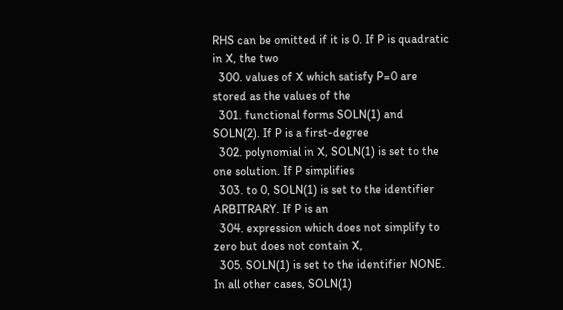RHS can be omitted if it is 0. If P is quadratic in X, the two
  300. values of X which satisfy P=0 are stored as the values of the
  301. functional forms SOLN(1) and SOLN(2). If P is a first-degree
  302. polynomial in X, SOLN(1) is set to the one solution. If P simplifies
  303. to 0, SOLN(1) is set to the identifier ARBITRARY. If P is an
  304. expression which does not simplify to zero but does not contain X,
  305. SOLN(1) is set to the identifier NONE. In all other cases, SOLN(1)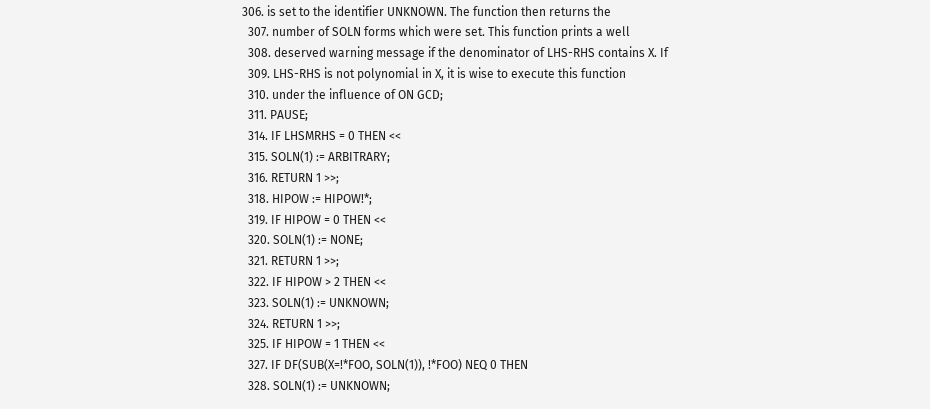306. is set to the identifier UNKNOWN. The function then returns the
  307. number of SOLN forms which were set. This function prints a well
  308. deserved warning message if the denominator of LHS-RHS contains X. If
  309. LHS-RHS is not polynomial in X, it is wise to execute this function
  310. under the influence of ON GCD;
  311. PAUSE;
  314. IF LHSMRHS = 0 THEN <<
  315. SOLN(1) := ARBITRARY;
  316. RETURN 1 >>;
  318. HIPOW := HIPOW!*;
  319. IF HIPOW = 0 THEN <<
  320. SOLN(1) := NONE;
  321. RETURN 1 >>;
  322. IF HIPOW > 2 THEN <<
  323. SOLN(1) := UNKNOWN;
  324. RETURN 1 >>;
  325. IF HIPOW = 1 THEN <<
  327. IF DF(SUB(X=!*FOO, SOLN(1)), !*FOO) NEQ 0 THEN
  328. SOLN(1) := UNKNOWN;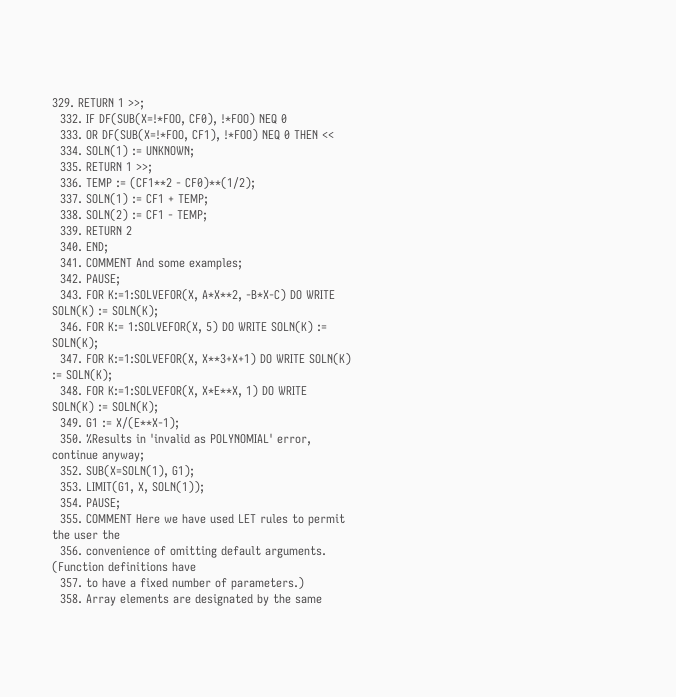329. RETURN 1 >>;
  332. IF DF(SUB(X=!*FOO, CF0), !*FOO) NEQ 0
  333. OR DF(SUB(X=!*FOO, CF1), !*FOO) NEQ 0 THEN <<
  334. SOLN(1) := UNKNOWN;
  335. RETURN 1 >>;
  336. TEMP := (CF1**2 - CF0)**(1/2);
  337. SOLN(1) := CF1 + TEMP;
  338. SOLN(2) := CF1 - TEMP;
  339. RETURN 2
  340. END;
  341. COMMENT And some examples;
  342. PAUSE;
  343. FOR K:=1:SOLVEFOR(X, A*X**2, -B*X-C) DO WRITE SOLN(K) := SOLN(K);
  346. FOR K:= 1:SOLVEFOR(X, 5) DO WRITE SOLN(K) := SOLN(K);
  347. FOR K:=1:SOLVEFOR(X, X**3+X+1) DO WRITE SOLN(K) := SOLN(K);
  348. FOR K:=1:SOLVEFOR(X, X*E**X, 1) DO WRITE SOLN(K) := SOLN(K);
  349. G1 := X/(E**X-1);
  350. %Results in 'invalid as POLYNOMIAL' error, continue anyway;
  352. SUB(X=SOLN(1), G1);
  353. LIMIT(G1, X, SOLN(1));
  354. PAUSE;
  355. COMMENT Here we have used LET rules to permit the user the
  356. convenience of omitting default arguments. (Function definitions have
  357. to have a fixed number of parameters.)
  358. Array elements are designated by the same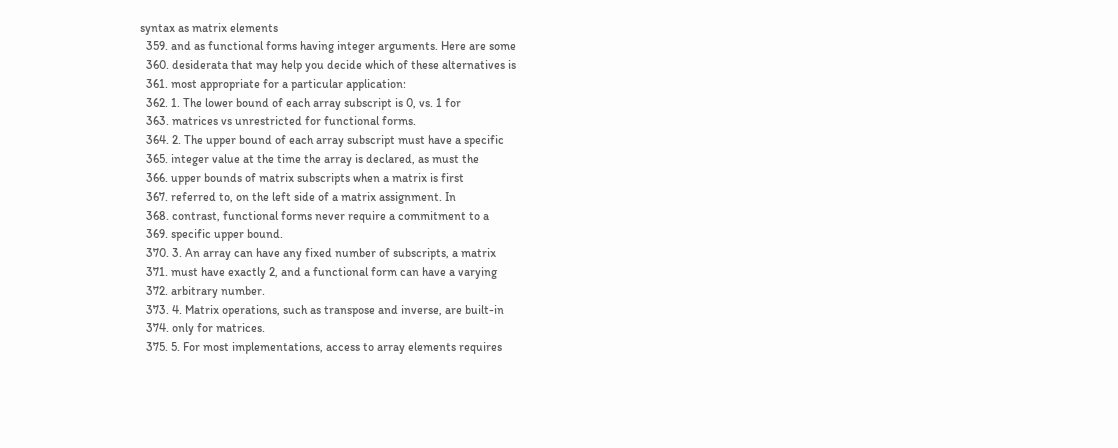syntax as matrix elements
  359. and as functional forms having integer arguments. Here are some
  360. desiderata that may help you decide which of these alternatives is
  361. most appropriate for a particular application:
  362. 1. The lower bound of each array subscript is 0, vs. 1 for
  363. matrices vs unrestricted for functional forms.
  364. 2. The upper bound of each array subscript must have a specific
  365. integer value at the time the array is declared, as must the
  366. upper bounds of matrix subscripts when a matrix is first
  367. referred to, on the left side of a matrix assignment. In
  368. contrast, functional forms never require a commitment to a
  369. specific upper bound.
  370. 3. An array can have any fixed number of subscripts, a matrix
  371. must have exactly 2, and a functional form can have a varying
  372. arbitrary number.
  373. 4. Matrix operations, such as transpose and inverse, are built-in
  374. only for matrices.
  375. 5. For most implementations, access to array elements requires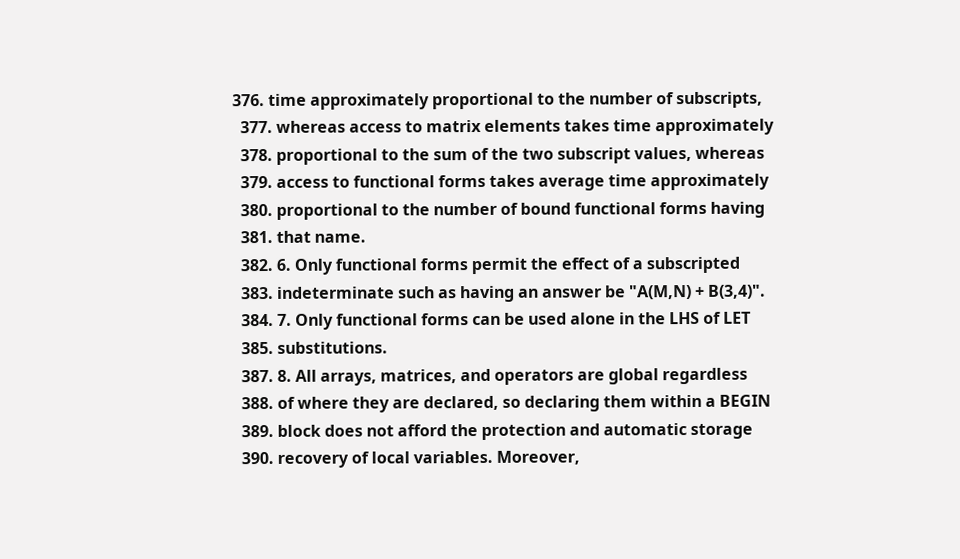376. time approximately proportional to the number of subscripts,
  377. whereas access to matrix elements takes time approximately
  378. proportional to the sum of the two subscript values, whereas
  379. access to functional forms takes average time approximately
  380. proportional to the number of bound functional forms having
  381. that name.
  382. 6. Only functional forms permit the effect of a subscripted
  383. indeterminate such as having an answer be "A(M,N) + B(3,4)".
  384. 7. Only functional forms can be used alone in the LHS of LET
  385. substitutions.
  387. 8. All arrays, matrices, and operators are global regardless
  388. of where they are declared, so declaring them within a BEGIN
  389. block does not afford the protection and automatic storage
  390. recovery of local variables. Moreover,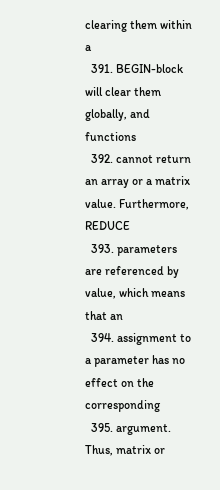clearing them within a
  391. BEGIN-block will clear them globally, and functions
  392. cannot return an array or a matrix value. Furthermore, REDUCE
  393. parameters are referenced by value, which means that an
  394. assignment to a parameter has no effect on the corresponding
  395. argument. Thus, matrix or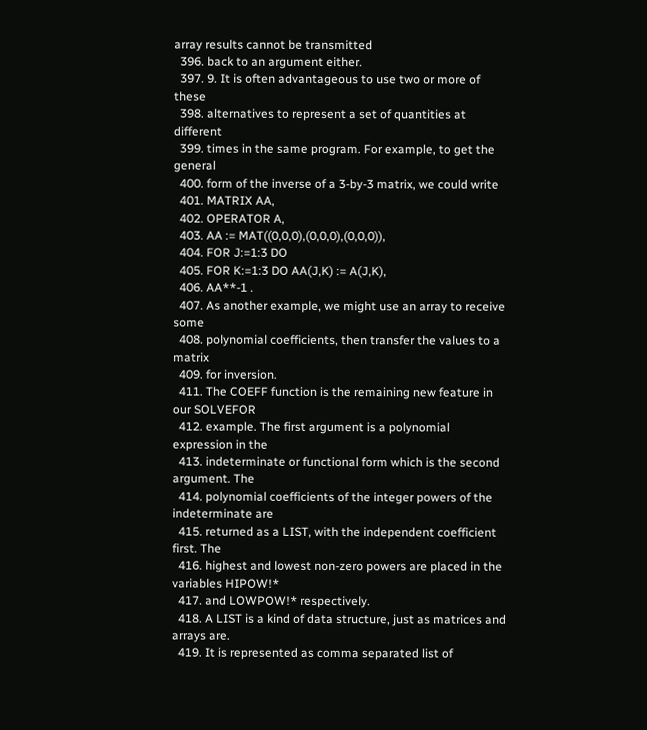array results cannot be transmitted
  396. back to an argument either.
  397. 9. It is often advantageous to use two or more of these
  398. alternatives to represent a set of quantities at different
  399. times in the same program. For example, to get the general
  400. form of the inverse of a 3-by-3 matrix, we could write
  401. MATRIX AA,
  402. OPERATOR A,
  403. AA := MAT((0,0,0),(0,0,0),(0,0,0)),
  404. FOR J:=1:3 DO
  405. FOR K:=1:3 DO AA(J,K) := A(J,K),
  406. AA**-1 .
  407. As another example, we might use an array to receive some
  408. polynomial coefficients, then transfer the values to a matrix
  409. for inversion.
  411. The COEFF function is the remaining new feature in our SOLVEFOR
  412. example. The first argument is a polynomial expression in the
  413. indeterminate or functional form which is the second argument. The
  414. polynomial coefficients of the integer powers of the indeterminate are
  415. returned as a LIST, with the independent coefficient first. The
  416. highest and lowest non-zero powers are placed in the variables HIPOW!*
  417. and LOWPOW!* respectively.
  418. A LIST is a kind of data structure, just as matrices and arrays are.
  419. It is represented as comma separated list of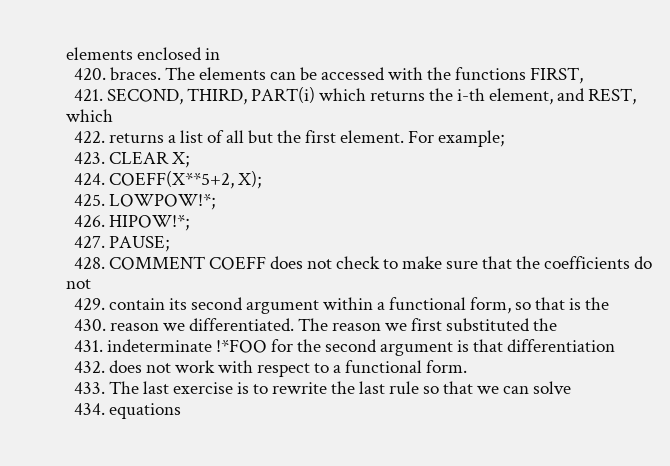elements enclosed in
  420. braces. The elements can be accessed with the functions FIRST,
  421. SECOND, THIRD, PART(i) which returns the i-th element, and REST, which
  422. returns a list of all but the first element. For example;
  423. CLEAR X;
  424. COEFF(X**5+2, X);
  425. LOWPOW!*;
  426. HIPOW!*;
  427. PAUSE;
  428. COMMENT COEFF does not check to make sure that the coefficients do not
  429. contain its second argument within a functional form, so that is the
  430. reason we differentiated. The reason we first substituted the
  431. indeterminate !*FOO for the second argument is that differentiation
  432. does not work with respect to a functional form.
  433. The last exercise is to rewrite the last rule so that we can solve
  434. equations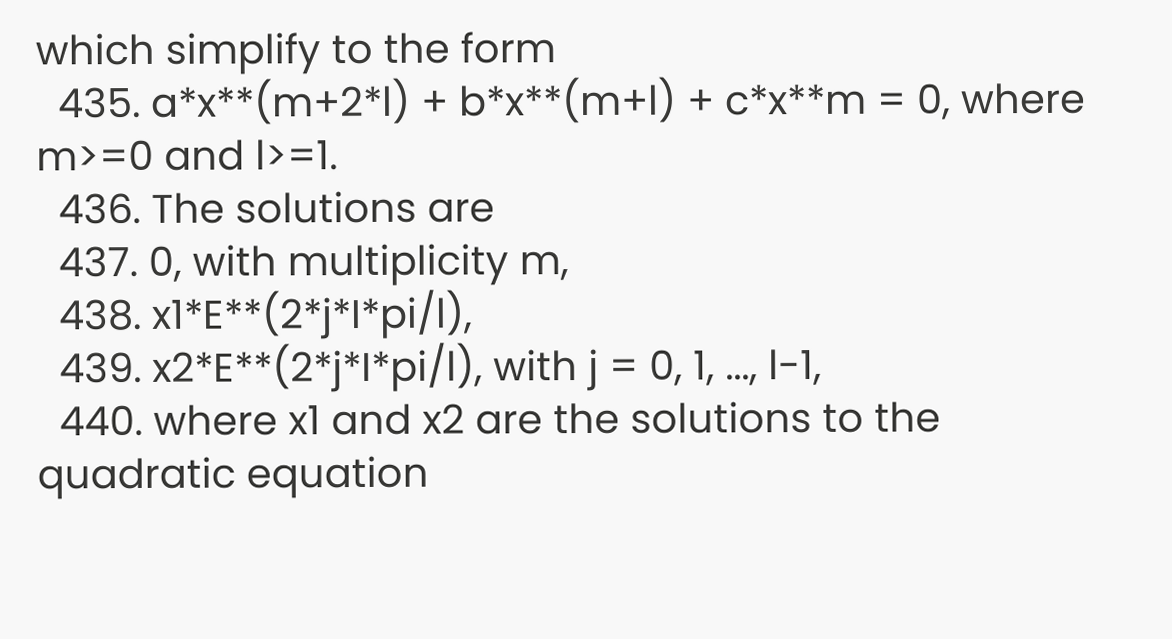which simplify to the form
  435. a*x**(m+2*l) + b*x**(m+l) + c*x**m = 0, where m>=0 and l>=1.
  436. The solutions are
  437. 0, with multiplicity m,
  438. x1*E**(2*j*I*pi/l),
  439. x2*E**(2*j*I*pi/l), with j = 0, 1, ..., l-1,
  440. where x1 and x2 are the solutions to the quadratic equation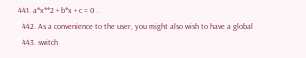441. a*x**2 + b*x + c = 0 .
  442. As a convenience to the user, you might also wish to have a global
  443. switch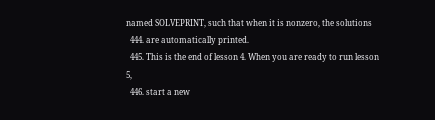named SOLVEPRINT, such that when it is nonzero, the solutions
  444. are automatically printed.
  445. This is the end of lesson 4. When you are ready to run lesson 5,
  446. start a new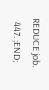REDUCE job.
  447. ;END;